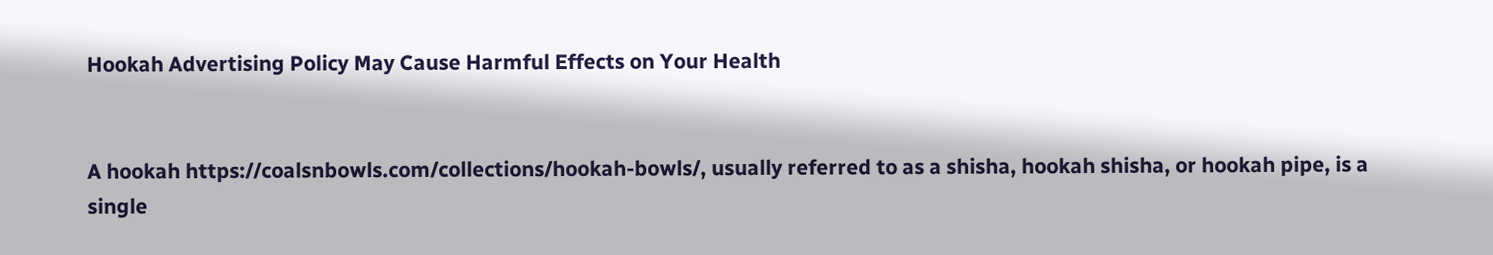Hookah Advertising Policy May Cause Harmful Effects on Your Health


A hookah https://coalsnbowls.com/collections/hookah-bowls/, usually referred to as a shisha, hookah shisha, or hookah pipe, is a single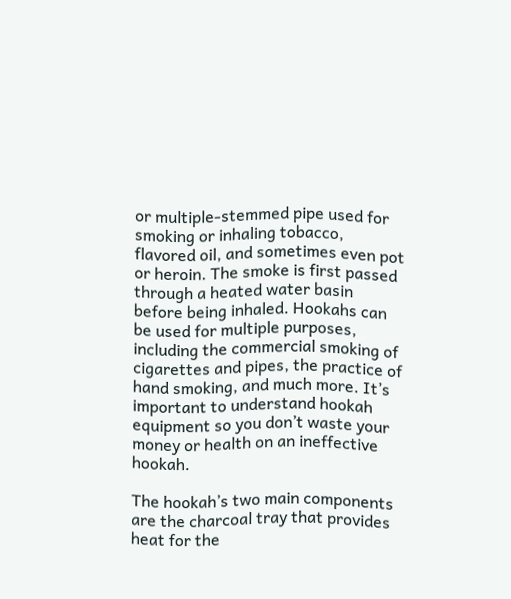or multiple-stemmed pipe used for smoking or inhaling tobacco, flavored oil, and sometimes even pot or heroin. The smoke is first passed through a heated water basin before being inhaled. Hookahs can be used for multiple purposes, including the commercial smoking of cigarettes and pipes, the practice of hand smoking, and much more. It’s important to understand hookah equipment so you don’t waste your money or health on an ineffective hookah.

The hookah’s two main components are the charcoal tray that provides heat for the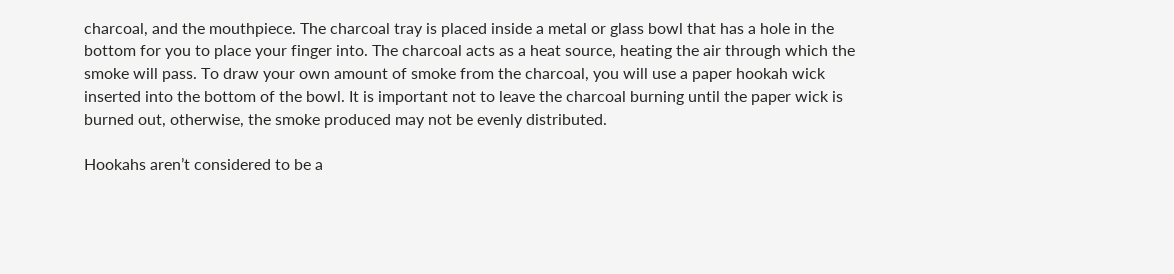charcoal, and the mouthpiece. The charcoal tray is placed inside a metal or glass bowl that has a hole in the bottom for you to place your finger into. The charcoal acts as a heat source, heating the air through which the smoke will pass. To draw your own amount of smoke from the charcoal, you will use a paper hookah wick inserted into the bottom of the bowl. It is important not to leave the charcoal burning until the paper wick is burned out, otherwise, the smoke produced may not be evenly distributed.

Hookahs aren’t considered to be a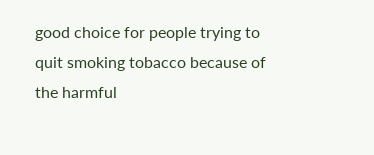good choice for people trying to quit smoking tobacco because of the harmful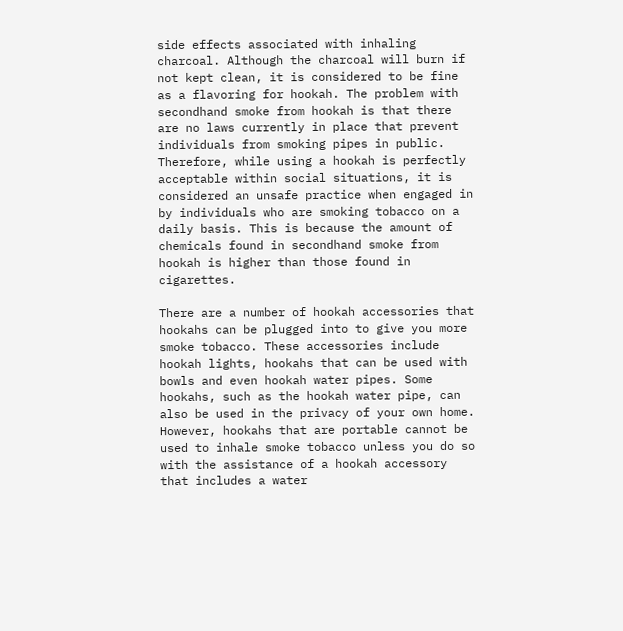side effects associated with inhaling charcoal. Although the charcoal will burn if not kept clean, it is considered to be fine as a flavoring for hookah. The problem with secondhand smoke from hookah is that there are no laws currently in place that prevent individuals from smoking pipes in public. Therefore, while using a hookah is perfectly acceptable within social situations, it is considered an unsafe practice when engaged in by individuals who are smoking tobacco on a daily basis. This is because the amount of chemicals found in secondhand smoke from hookah is higher than those found in cigarettes.

There are a number of hookah accessories that hookahs can be plugged into to give you more smoke tobacco. These accessories include hookah lights, hookahs that can be used with bowls and even hookah water pipes. Some hookahs, such as the hookah water pipe, can also be used in the privacy of your own home. However, hookahs that are portable cannot be used to inhale smoke tobacco unless you do so with the assistance of a hookah accessory that includes a water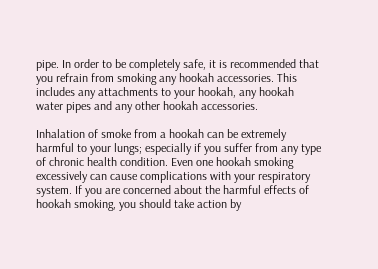pipe. In order to be completely safe, it is recommended that you refrain from smoking any hookah accessories. This includes any attachments to your hookah, any hookah water pipes and any other hookah accessories.

Inhalation of smoke from a hookah can be extremely harmful to your lungs; especially if you suffer from any type of chronic health condition. Even one hookah smoking excessively can cause complications with your respiratory system. If you are concerned about the harmful effects of hookah smoking, you should take action by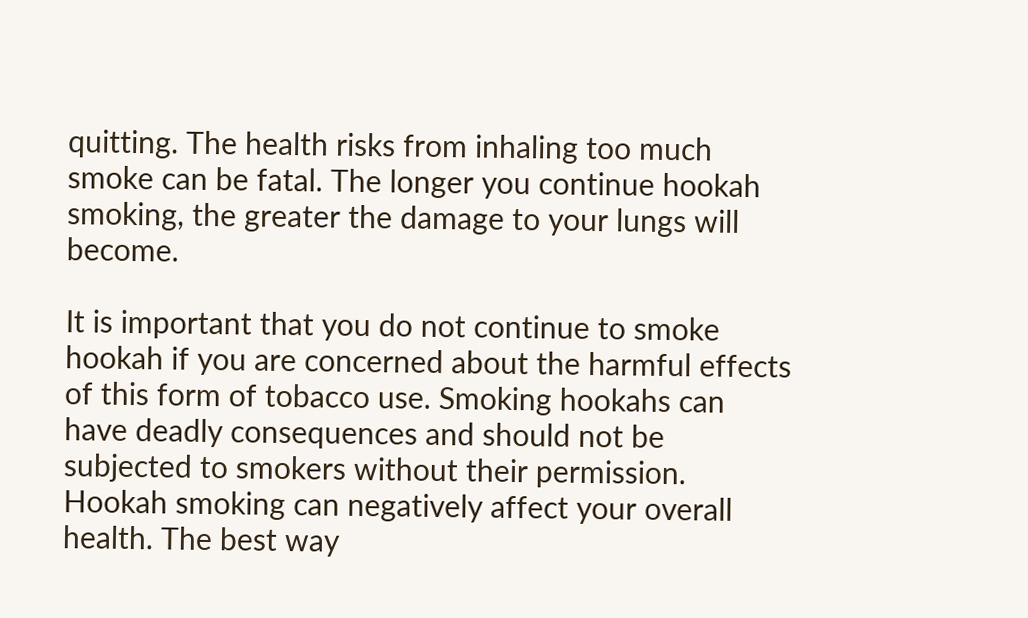quitting. The health risks from inhaling too much smoke can be fatal. The longer you continue hookah smoking, the greater the damage to your lungs will become.

It is important that you do not continue to smoke hookah if you are concerned about the harmful effects of this form of tobacco use. Smoking hookahs can have deadly consequences and should not be subjected to smokers without their permission. Hookah smoking can negatively affect your overall health. The best way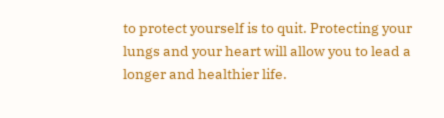to protect yourself is to quit. Protecting your lungs and your heart will allow you to lead a longer and healthier life.